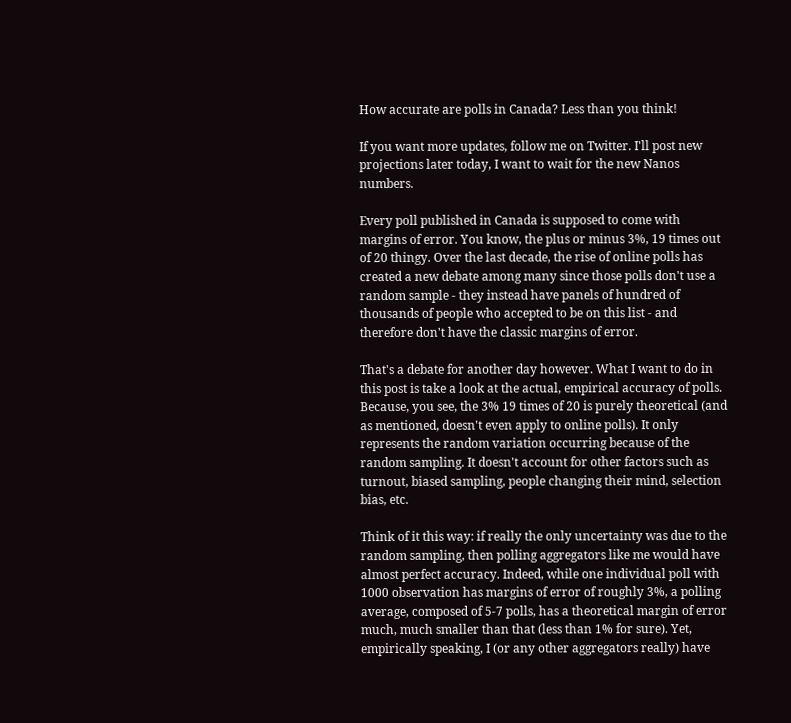How accurate are polls in Canada? Less than you think!

If you want more updates, follow me on Twitter. I'll post new projections later today, I want to wait for the new Nanos numbers.

Every poll published in Canada is supposed to come with margins of error. You know, the plus or minus 3%, 19 times out of 20 thingy. Over the last decade, the rise of online polls has created a new debate among many since those polls don't use a random sample - they instead have panels of hundred of thousands of people who accepted to be on this list - and therefore don't have the classic margins of error.

That's a debate for another day however. What I want to do in this post is take a look at the actual, empirical accuracy of polls. Because, you see, the 3% 19 times of 20 is purely theoretical (and as mentioned, doesn't even apply to online polls). It only represents the random variation occurring because of the random sampling. It doesn't account for other factors such as turnout, biased sampling, people changing their mind, selection bias, etc.

Think of it this way: if really the only uncertainty was due to the random sampling, then polling aggregators like me would have almost perfect accuracy. Indeed, while one individual poll with 1000 observation has margins of error of roughly 3%, a polling average, composed of 5-7 polls, has a theoretical margin of error much, much smaller than that (less than 1% for sure). Yet, empirically speaking, I (or any other aggregators really) have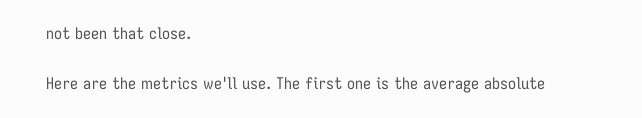not been that close.

Here are the metrics we'll use. The first one is the average absolute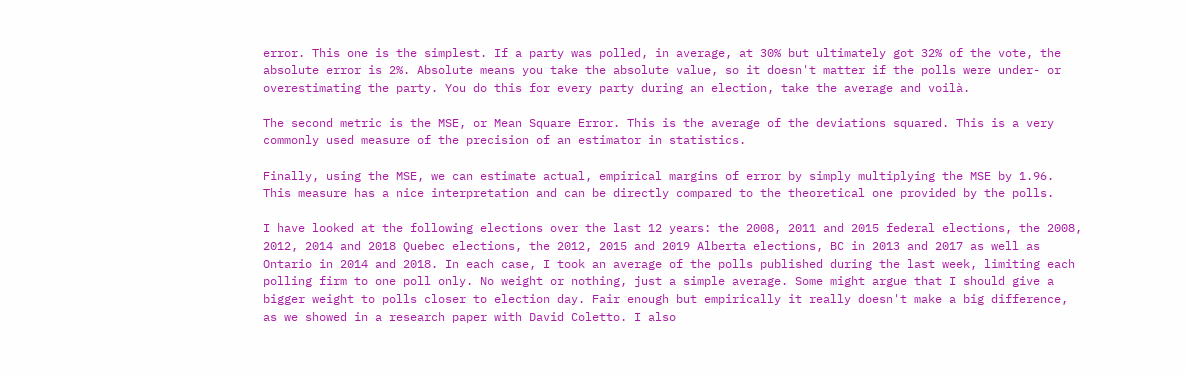error. This one is the simplest. If a party was polled, in average, at 30% but ultimately got 32% of the vote, the absolute error is 2%. Absolute means you take the absolute value, so it doesn't matter if the polls were under- or overestimating the party. You do this for every party during an election, take the average and voilà.

The second metric is the MSE, or Mean Square Error. This is the average of the deviations squared. This is a very commonly used measure of the precision of an estimator in statistics.

Finally, using the MSE, we can estimate actual, empirical margins of error by simply multiplying the MSE by 1.96. This measure has a nice interpretation and can be directly compared to the theoretical one provided by the polls.

I have looked at the following elections over the last 12 years: the 2008, 2011 and 2015 federal elections, the 2008, 2012, 2014 and 2018 Quebec elections, the 2012, 2015 and 2019 Alberta elections, BC in 2013 and 2017 as well as Ontario in 2014 and 2018. In each case, I took an average of the polls published during the last week, limiting each polling firm to one poll only. No weight or nothing, just a simple average. Some might argue that I should give a bigger weight to polls closer to election day. Fair enough but empirically it really doesn't make a big difference, as we showed in a research paper with David Coletto. I also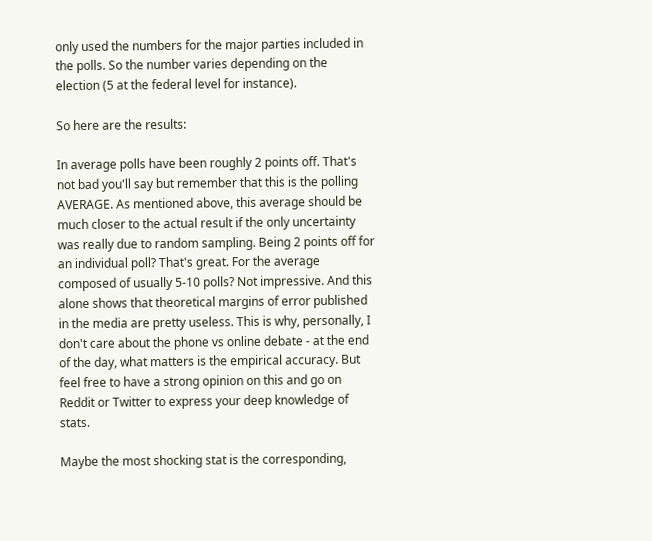only used the numbers for the major parties included in the polls. So the number varies depending on the election (5 at the federal level for instance).

So here are the results:

In average polls have been roughly 2 points off. That's not bad you'll say but remember that this is the polling AVERAGE. As mentioned above, this average should be much closer to the actual result if the only uncertainty was really due to random sampling. Being 2 points off for an individual poll? That's great. For the average composed of usually 5-10 polls? Not impressive. And this alone shows that theoretical margins of error published in the media are pretty useless. This is why, personally, I don't care about the phone vs online debate - at the end of the day, what matters is the empirical accuracy. But feel free to have a strong opinion on this and go on Reddit or Twitter to express your deep knowledge of stats.

Maybe the most shocking stat is the corresponding,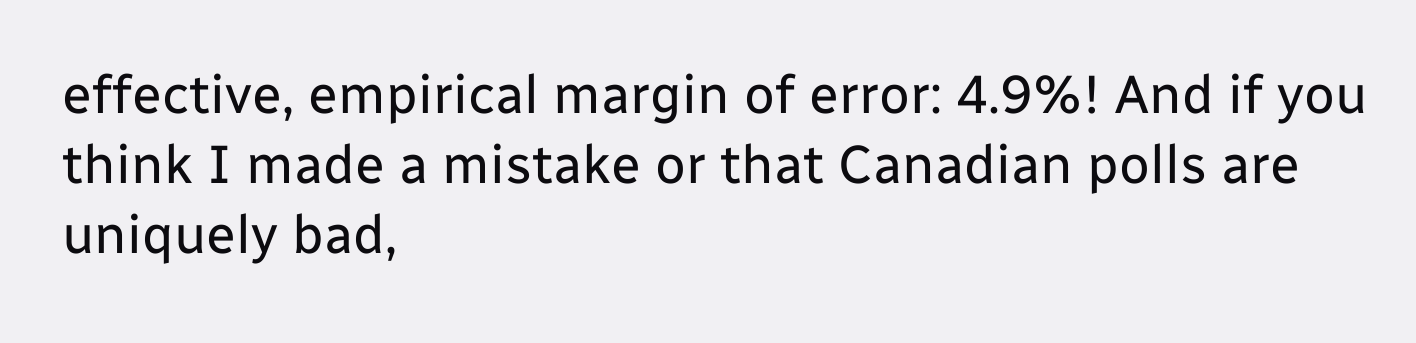effective, empirical margin of error: 4.9%! And if you think I made a mistake or that Canadian polls are uniquely bad,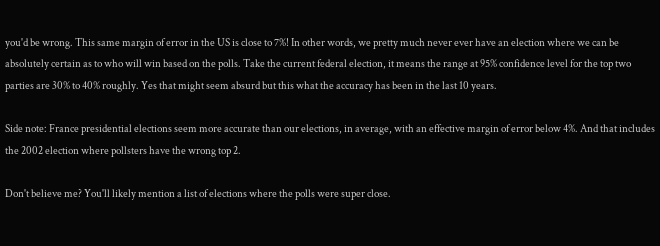you'd be wrong. This same margin of error in the US is close to 7%! In other words, we pretty much never ever have an election where we can be absolutely certain as to who will win based on the polls. Take the current federal election, it means the range at 95% confidence level for the top two parties are 30% to 40% roughly. Yes that might seem absurd but this what the accuracy has been in the last 10 years.

Side note: France presidential elections seem more accurate than our elections, in average, with an effective margin of error below 4%. And that includes the 2002 election where pollsters have the wrong top 2.

Don't believe me? You'll likely mention a list of elections where the polls were super close.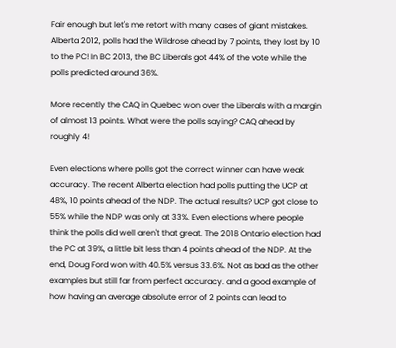Fair enough but let's me retort with many cases of giant mistakes. Alberta 2012, polls had the Wildrose ahead by 7 points, they lost by 10 to the PC! In BC 2013, the BC Liberals got 44% of the vote while the polls predicted around 36%.

More recently the CAQ in Quebec won over the Liberals with a margin of almost 13 points. What were the polls saying? CAQ ahead by roughly 4!

Even elections where polls got the correct winner can have weak accuracy. The recent Alberta election had polls putting the UCP at 48%, 10 points ahead of the NDP. The actual results? UCP got close to 55% while the NDP was only at 33%. Even elections where people think the polls did well aren't that great. The 2018 Ontario election had the PC at 39%, a little bit less than 4 points ahead of the NDP. At the end, Doug Ford won with 40.5% versus 33.6%. Not as bad as the other examples but still far from perfect accuracy. and a good example of how having an average absolute error of 2 points can lead to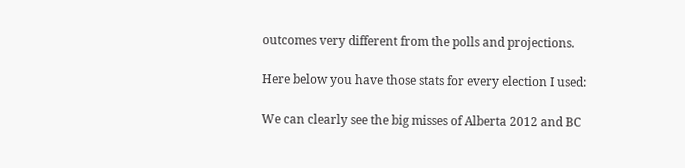outcomes very different from the polls and projections.

Here below you have those stats for every election I used:

We can clearly see the big misses of Alberta 2012 and BC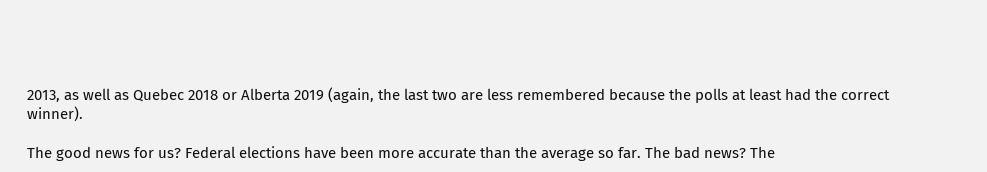2013, as well as Quebec 2018 or Alberta 2019 (again, the last two are less remembered because the polls at least had the correct winner).

The good news for us? Federal elections have been more accurate than the average so far. The bad news? The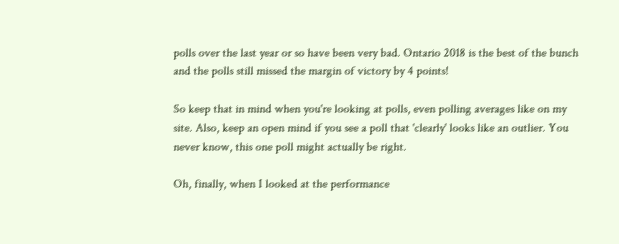polls over the last year or so have been very bad. Ontario 2018 is the best of the bunch and the polls still missed the margin of victory by 4 points!

So keep that in mind when you're looking at polls, even polling averages like on my site. Also, keep an open mind if you see a poll that 'clearly' looks like an outlier. You never know, this one poll might actually be right.

Oh, finally, when I looked at the performance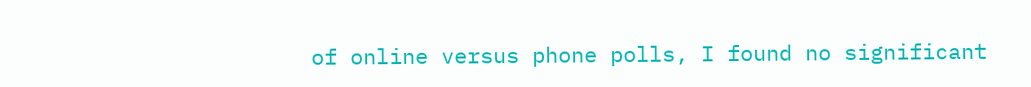of online versus phone polls, I found no significant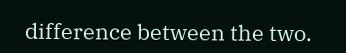difference between the two.